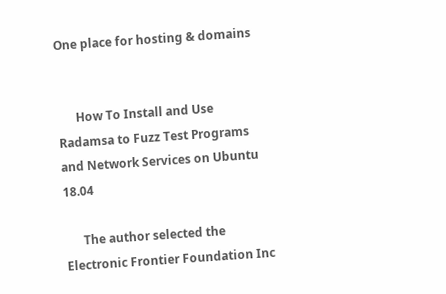One place for hosting & domains


      How To Install and Use Radamsa to Fuzz Test Programs and Network Services on Ubuntu 18.04

      The author selected the Electronic Frontier Foundation Inc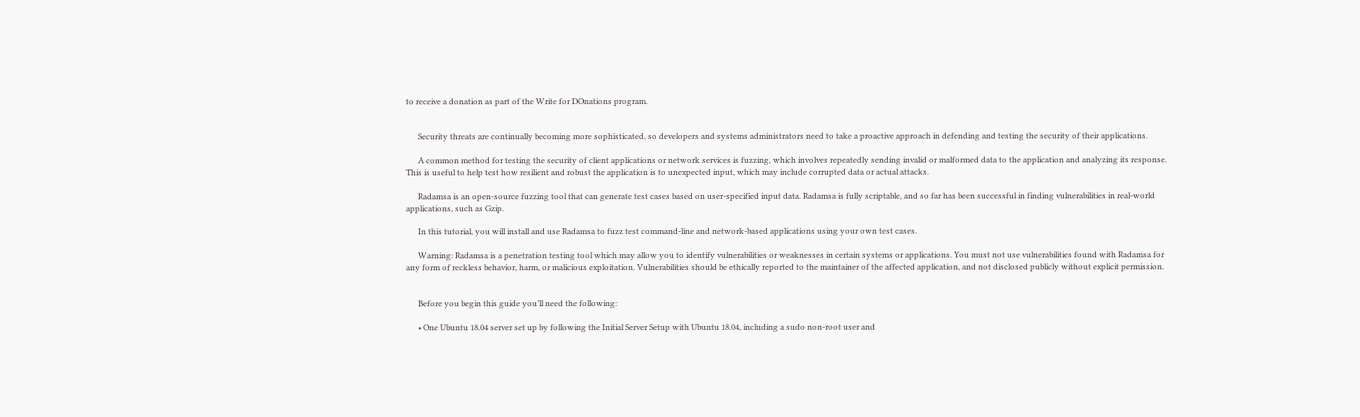to receive a donation as part of the Write for DOnations program.


      Security threats are continually becoming more sophisticated, so developers and systems administrators need to take a proactive approach in defending and testing the security of their applications.

      A common method for testing the security of client applications or network services is fuzzing, which involves repeatedly sending invalid or malformed data to the application and analyzing its response. This is useful to help test how resilient and robust the application is to unexpected input, which may include corrupted data or actual attacks.

      Radamsa is an open-source fuzzing tool that can generate test cases based on user-specified input data. Radamsa is fully scriptable, and so far has been successful in finding vulnerabilities in real-world applications, such as Gzip.

      In this tutorial, you will install and use Radamsa to fuzz test command-line and network-based applications using your own test cases.

      Warning: Radamsa is a penetration testing tool which may allow you to identify vulnerabilities or weaknesses in certain systems or applications. You must not use vulnerabilities found with Radamsa for any form of reckless behavior, harm, or malicious exploitation. Vulnerabilities should be ethically reported to the maintainer of the affected application, and not disclosed publicly without explicit permission.


      Before you begin this guide you’ll need the following:

      • One Ubuntu 18.04 server set up by following the Initial Server Setup with Ubuntu 18.04, including a sudo non-root user and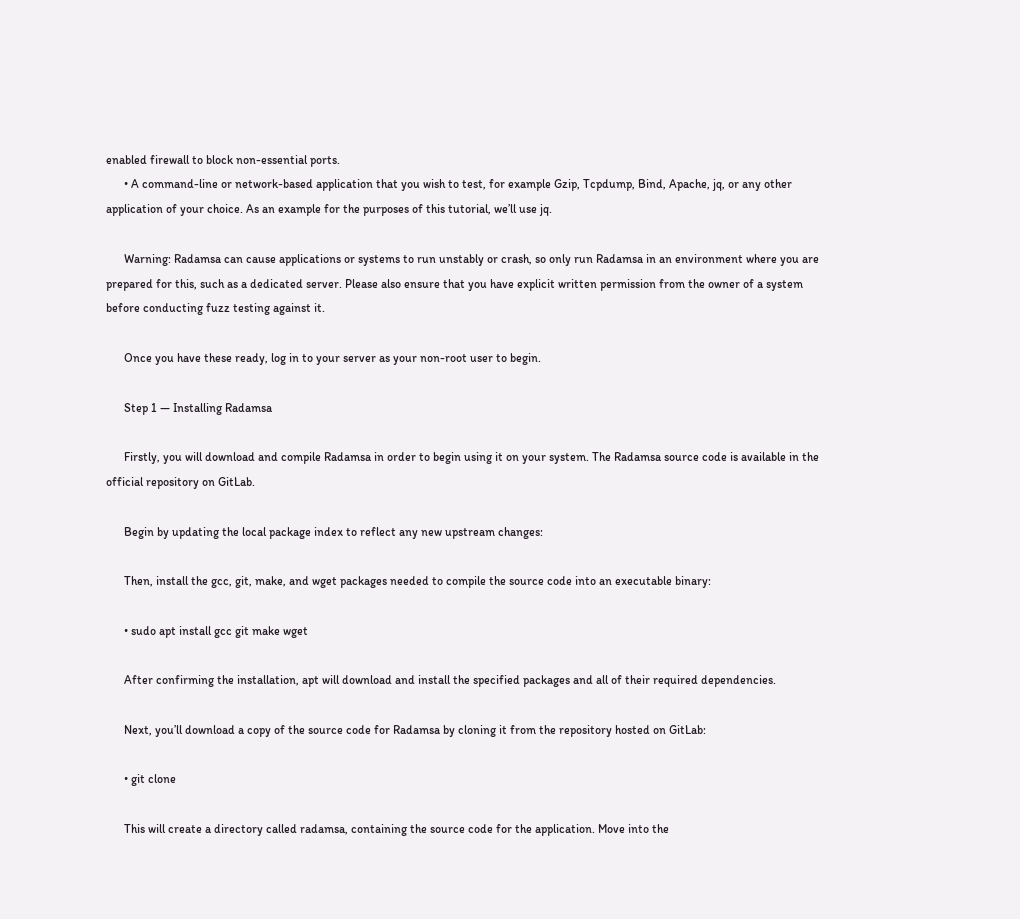enabled firewall to block non-essential ports.
      • A command-line or network-based application that you wish to test, for example Gzip, Tcpdump, Bind, Apache, jq, or any other application of your choice. As an example for the purposes of this tutorial, we’ll use jq.

      Warning: Radamsa can cause applications or systems to run unstably or crash, so only run Radamsa in an environment where you are prepared for this, such as a dedicated server. Please also ensure that you have explicit written permission from the owner of a system before conducting fuzz testing against it.

      Once you have these ready, log in to your server as your non-root user to begin.

      Step 1 — Installing Radamsa

      Firstly, you will download and compile Radamsa in order to begin using it on your system. The Radamsa source code is available in the official repository on GitLab.

      Begin by updating the local package index to reflect any new upstream changes:

      Then, install the gcc, git, make, and wget packages needed to compile the source code into an executable binary:

      • sudo apt install gcc git make wget

      After confirming the installation, apt will download and install the specified packages and all of their required dependencies.

      Next, you’ll download a copy of the source code for Radamsa by cloning it from the repository hosted on GitLab:

      • git clone

      This will create a directory called radamsa, containing the source code for the application. Move into the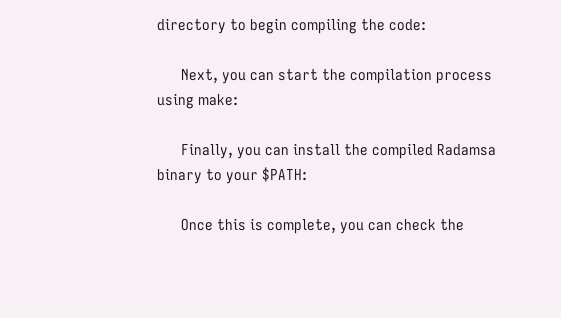directory to begin compiling the code:

      Next, you can start the compilation process using make:

      Finally, you can install the compiled Radamsa binary to your $PATH:

      Once this is complete, you can check the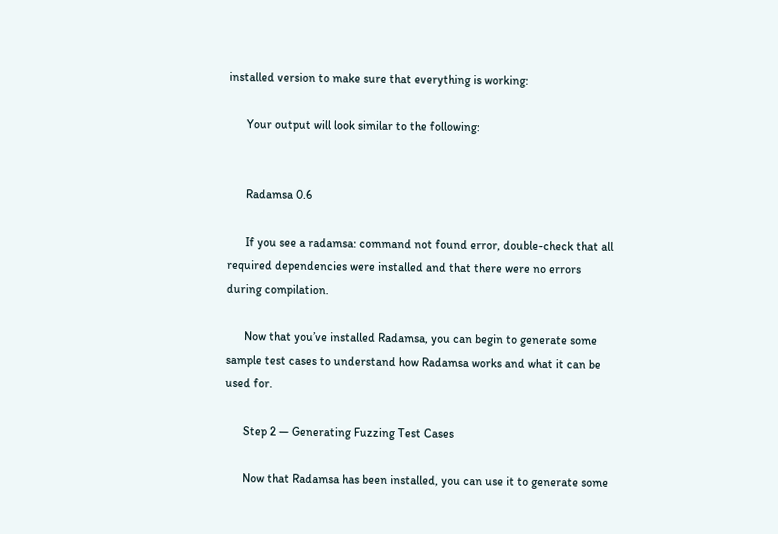installed version to make sure that everything is working:

      Your output will look similar to the following:


      Radamsa 0.6

      If you see a radamsa: command not found error, double-check that all required dependencies were installed and that there were no errors during compilation.

      Now that you’ve installed Radamsa, you can begin to generate some sample test cases to understand how Radamsa works and what it can be used for.

      Step 2 — Generating Fuzzing Test Cases

      Now that Radamsa has been installed, you can use it to generate some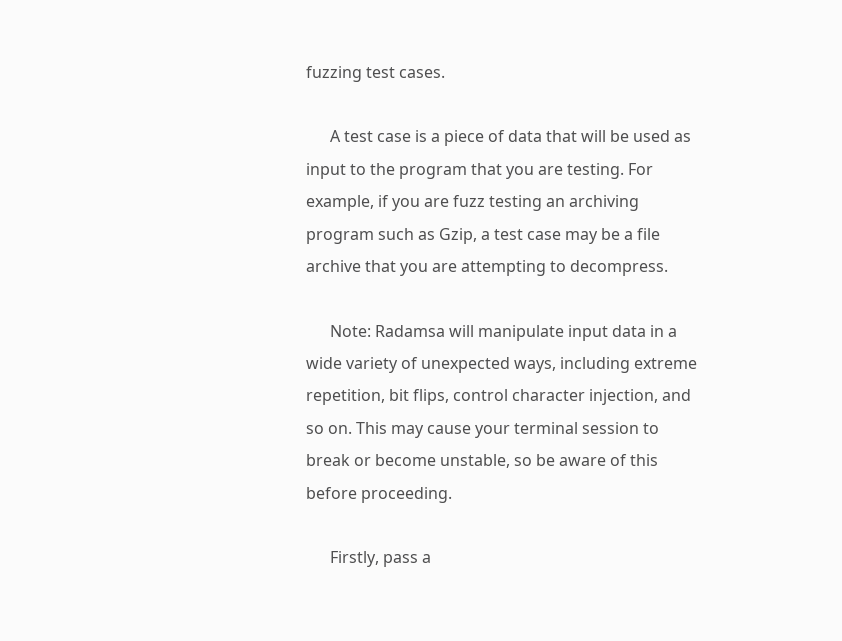fuzzing test cases.

      A test case is a piece of data that will be used as input to the program that you are testing. For example, if you are fuzz testing an archiving program such as Gzip, a test case may be a file archive that you are attempting to decompress.

      Note: Radamsa will manipulate input data in a wide variety of unexpected ways, including extreme repetition, bit flips, control character injection, and so on. This may cause your terminal session to break or become unstable, so be aware of this before proceeding.

      Firstly, pass a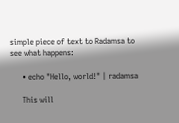simple piece of text to Radamsa to see what happens:

      • echo "Hello, world!" | radamsa

      This will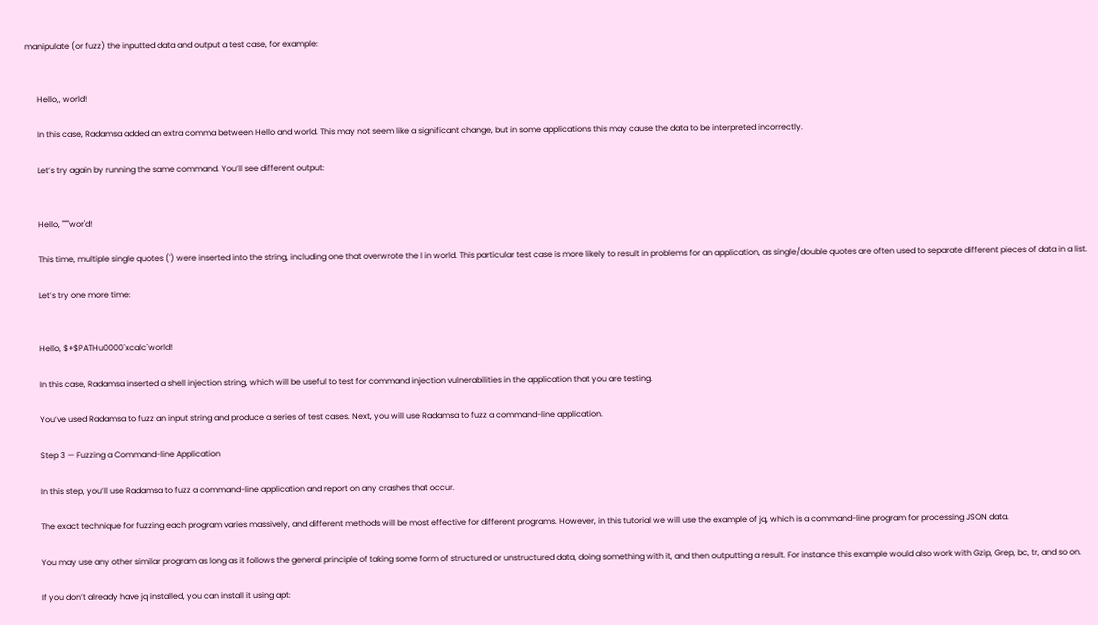manipulate (or fuzz) the inputted data and output a test case, for example:


      Hello,, world!

      In this case, Radamsa added an extra comma between Hello and world. This may not seem like a significant change, but in some applications this may cause the data to be interpreted incorrectly.

      Let’s try again by running the same command. You’ll see different output:


      Hello, '''''''wor'd!

      This time, multiple single quotes (') were inserted into the string, including one that overwrote the l in world. This particular test case is more likely to result in problems for an application, as single/double quotes are often used to separate different pieces of data in a list.

      Let’s try one more time:


      Hello, $+$PATHu0000`xcalc`world!

      In this case, Radamsa inserted a shell injection string, which will be useful to test for command injection vulnerabilities in the application that you are testing.

      You’ve used Radamsa to fuzz an input string and produce a series of test cases. Next, you will use Radamsa to fuzz a command-line application.

      Step 3 — Fuzzing a Command-line Application

      In this step, you’ll use Radamsa to fuzz a command-line application and report on any crashes that occur.

      The exact technique for fuzzing each program varies massively, and different methods will be most effective for different programs. However, in this tutorial we will use the example of jq, which is a command-line program for processing JSON data.

      You may use any other similar program as long as it follows the general principle of taking some form of structured or unstructured data, doing something with it, and then outputting a result. For instance this example would also work with Gzip, Grep, bc, tr, and so on.

      If you don’t already have jq installed, you can install it using apt: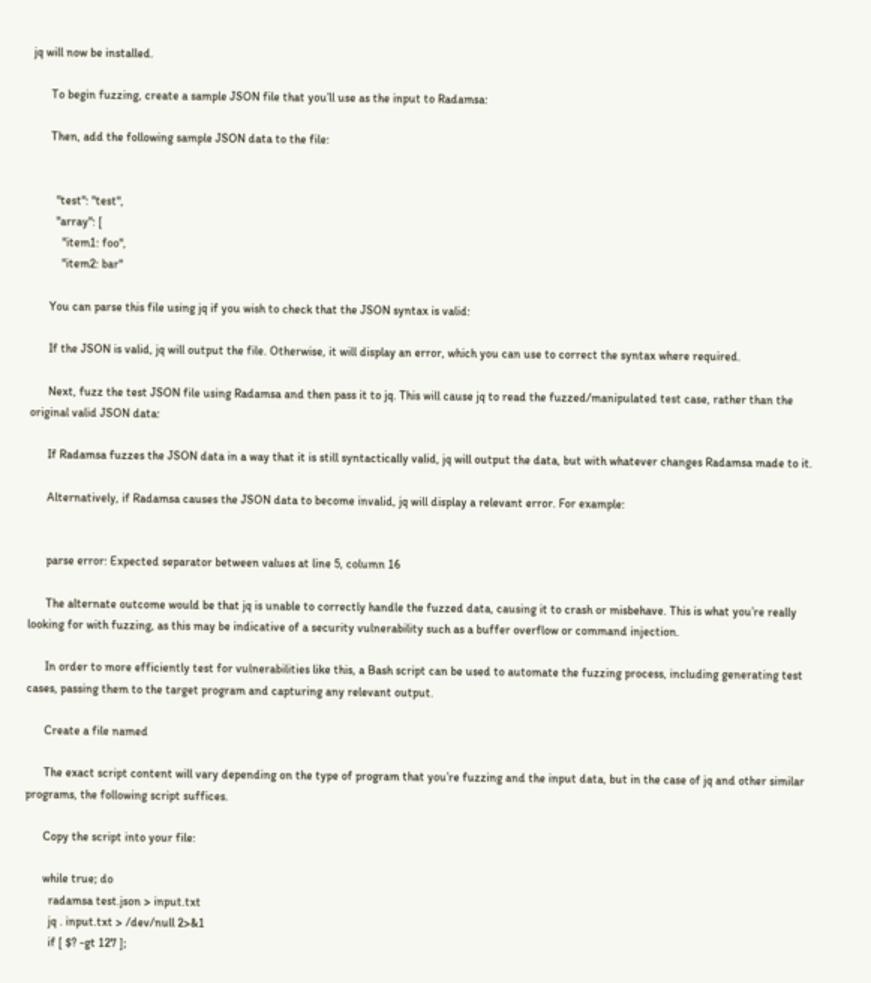jq will now be installed.

      To begin fuzzing, create a sample JSON file that you’ll use as the input to Radamsa:

      Then, add the following sample JSON data to the file:


        "test": "test",
        "array": [
          "item1: foo",
          "item2: bar"

      You can parse this file using jq if you wish to check that the JSON syntax is valid:

      If the JSON is valid, jq will output the file. Otherwise, it will display an error, which you can use to correct the syntax where required.

      Next, fuzz the test JSON file using Radamsa and then pass it to jq. This will cause jq to read the fuzzed/manipulated test case, rather than the original valid JSON data:

      If Radamsa fuzzes the JSON data in a way that it is still syntactically valid, jq will output the data, but with whatever changes Radamsa made to it.

      Alternatively, if Radamsa causes the JSON data to become invalid, jq will display a relevant error. For example:


      parse error: Expected separator between values at line 5, column 16

      The alternate outcome would be that jq is unable to correctly handle the fuzzed data, causing it to crash or misbehave. This is what you’re really looking for with fuzzing, as this may be indicative of a security vulnerability such as a buffer overflow or command injection.

      In order to more efficiently test for vulnerabilities like this, a Bash script can be used to automate the fuzzing process, including generating test cases, passing them to the target program and capturing any relevant output.

      Create a file named

      The exact script content will vary depending on the type of program that you’re fuzzing and the input data, but in the case of jq and other similar programs, the following script suffices.

      Copy the script into your file:

      while true; do
        radamsa test.json > input.txt
        jq . input.txt > /dev/null 2>&1
        if [ $? -gt 127 ];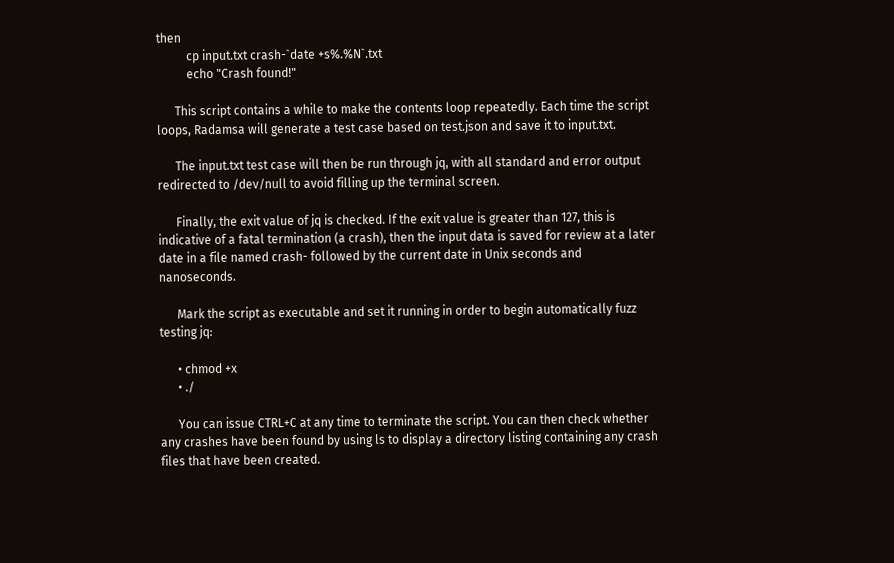then
          cp input.txt crash-`date +s%.%N`.txt
          echo "Crash found!"

      This script contains a while to make the contents loop repeatedly. Each time the script loops, Radamsa will generate a test case based on test.json and save it to input.txt.

      The input.txt test case will then be run through jq, with all standard and error output redirected to /dev/null to avoid filling up the terminal screen.

      Finally, the exit value of jq is checked. If the exit value is greater than 127, this is indicative of a fatal termination (a crash), then the input data is saved for review at a later date in a file named crash- followed by the current date in Unix seconds and nanoseconds.

      Mark the script as executable and set it running in order to begin automatically fuzz testing jq:

      • chmod +x
      • ./

      You can issue CTRL+C at any time to terminate the script. You can then check whether any crashes have been found by using ls to display a directory listing containing any crash files that have been created.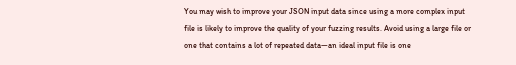You may wish to improve your JSON input data since using a more complex input file is likely to improve the quality of your fuzzing results. Avoid using a large file or one that contains a lot of repeated data—an ideal input file is one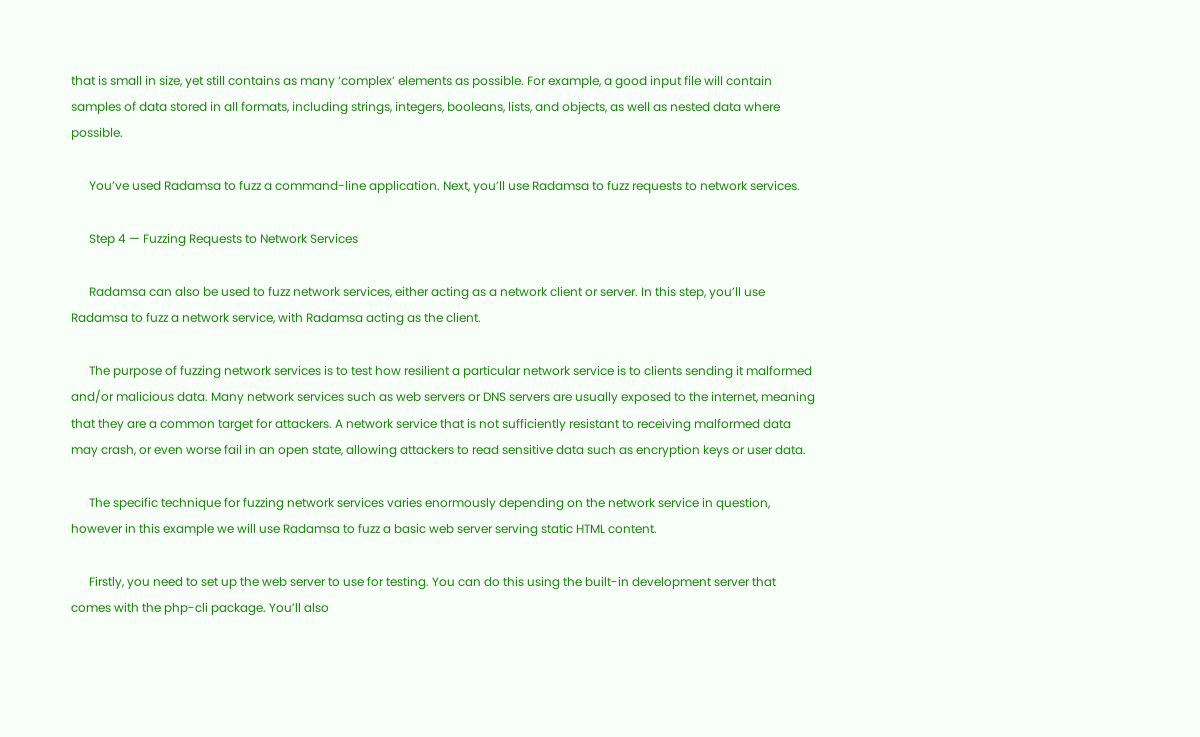that is small in size, yet still contains as many ‘complex’ elements as possible. For example, a good input file will contain samples of data stored in all formats, including strings, integers, booleans, lists, and objects, as well as nested data where possible.

      You’ve used Radamsa to fuzz a command-line application. Next, you’ll use Radamsa to fuzz requests to network services.

      Step 4 — Fuzzing Requests to Network Services

      Radamsa can also be used to fuzz network services, either acting as a network client or server. In this step, you’ll use Radamsa to fuzz a network service, with Radamsa acting as the client.

      The purpose of fuzzing network services is to test how resilient a particular network service is to clients sending it malformed and/or malicious data. Many network services such as web servers or DNS servers are usually exposed to the internet, meaning that they are a common target for attackers. A network service that is not sufficiently resistant to receiving malformed data may crash, or even worse fail in an open state, allowing attackers to read sensitive data such as encryption keys or user data.

      The specific technique for fuzzing network services varies enormously depending on the network service in question, however in this example we will use Radamsa to fuzz a basic web server serving static HTML content.

      Firstly, you need to set up the web server to use for testing. You can do this using the built-in development server that comes with the php-cli package. You’ll also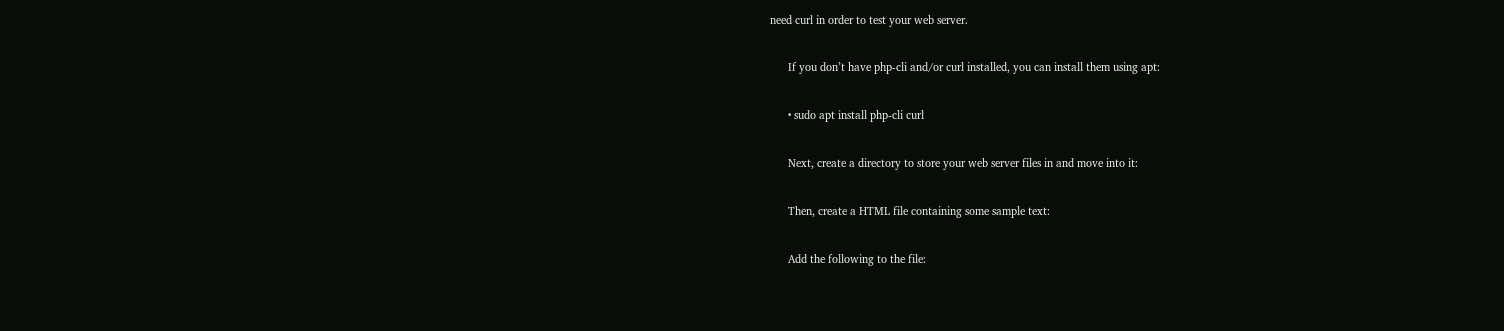need curl in order to test your web server.

      If you don’t have php-cli and/or curl installed, you can install them using apt:

      • sudo apt install php-cli curl

      Next, create a directory to store your web server files in and move into it:

      Then, create a HTML file containing some sample text:

      Add the following to the file: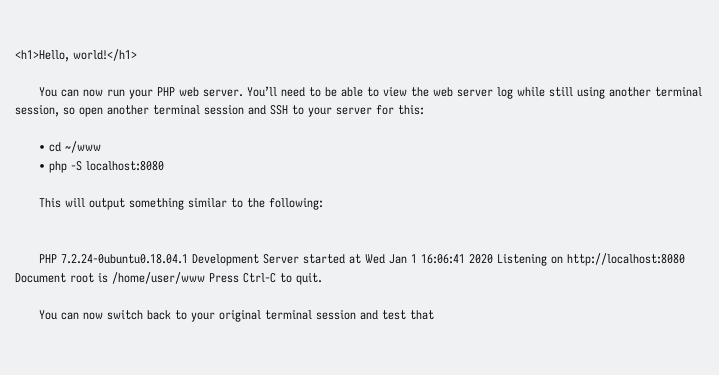<h1>Hello, world!</h1>

      You can now run your PHP web server. You’ll need to be able to view the web server log while still using another terminal session, so open another terminal session and SSH to your server for this:

      • cd ~/www
      • php -S localhost:8080

      This will output something similar to the following:


      PHP 7.2.24-0ubuntu0.18.04.1 Development Server started at Wed Jan 1 16:06:41 2020 Listening on http://localhost:8080 Document root is /home/user/www Press Ctrl-C to quit.

      You can now switch back to your original terminal session and test that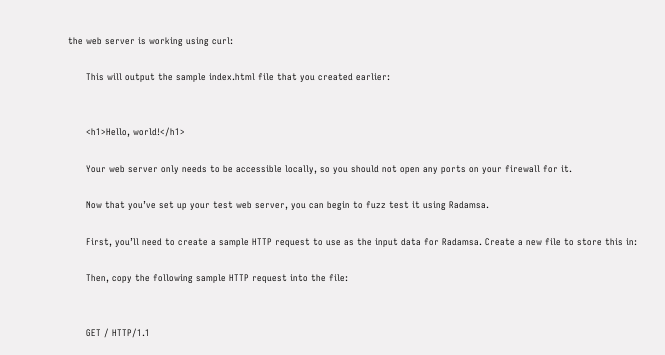the web server is working using curl:

      This will output the sample index.html file that you created earlier:


      <h1>Hello, world!</h1>

      Your web server only needs to be accessible locally, so you should not open any ports on your firewall for it.

      Now that you’ve set up your test web server, you can begin to fuzz test it using Radamsa.

      First, you’ll need to create a sample HTTP request to use as the input data for Radamsa. Create a new file to store this in:

      Then, copy the following sample HTTP request into the file:


      GET / HTTP/1.1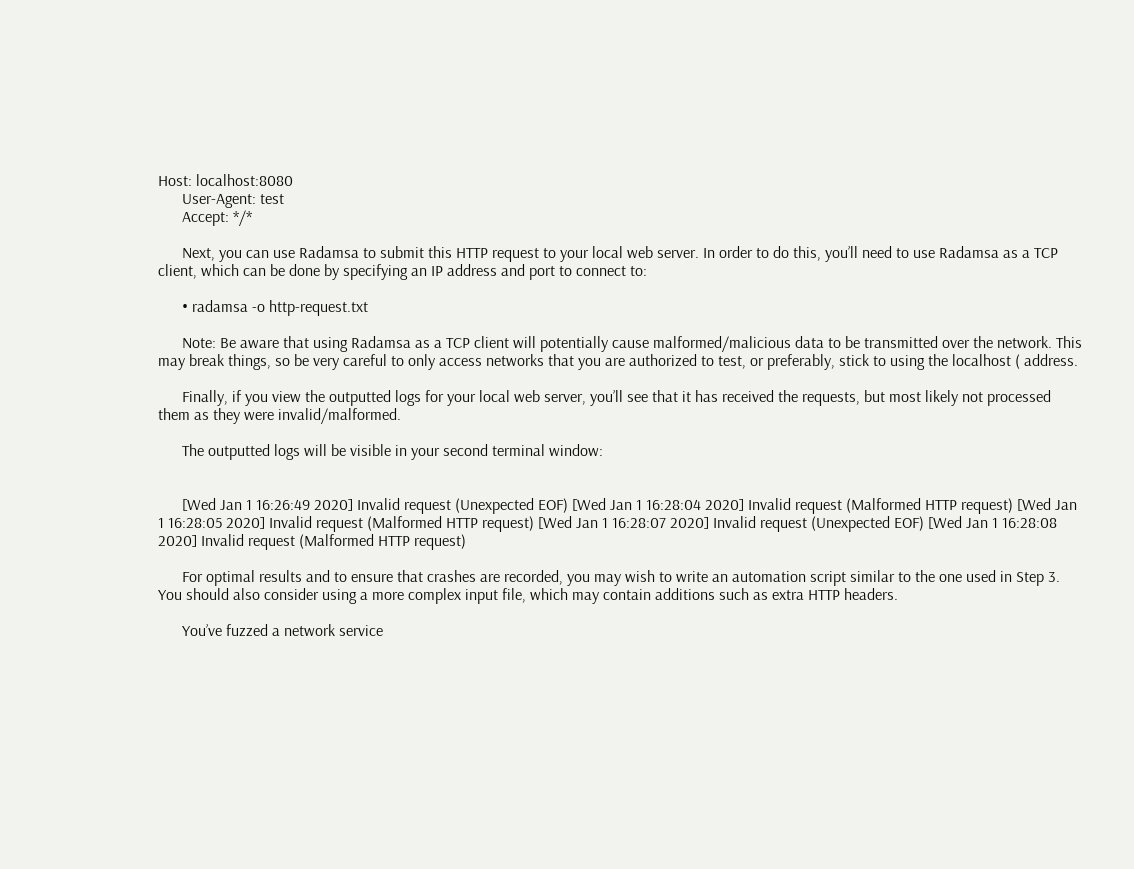Host: localhost:8080
      User-Agent: test
      Accept: */*

      Next, you can use Radamsa to submit this HTTP request to your local web server. In order to do this, you’ll need to use Radamsa as a TCP client, which can be done by specifying an IP address and port to connect to:

      • radamsa -o http-request.txt

      Note: Be aware that using Radamsa as a TCP client will potentially cause malformed/malicious data to be transmitted over the network. This may break things, so be very careful to only access networks that you are authorized to test, or preferably, stick to using the localhost ( address.

      Finally, if you view the outputted logs for your local web server, you’ll see that it has received the requests, but most likely not processed them as they were invalid/malformed.

      The outputted logs will be visible in your second terminal window:


      [Wed Jan 1 16:26:49 2020] Invalid request (Unexpected EOF) [Wed Jan 1 16:28:04 2020] Invalid request (Malformed HTTP request) [Wed Jan 1 16:28:05 2020] Invalid request (Malformed HTTP request) [Wed Jan 1 16:28:07 2020] Invalid request (Unexpected EOF) [Wed Jan 1 16:28:08 2020] Invalid request (Malformed HTTP request)

      For optimal results and to ensure that crashes are recorded, you may wish to write an automation script similar to the one used in Step 3. You should also consider using a more complex input file, which may contain additions such as extra HTTP headers.

      You’ve fuzzed a network service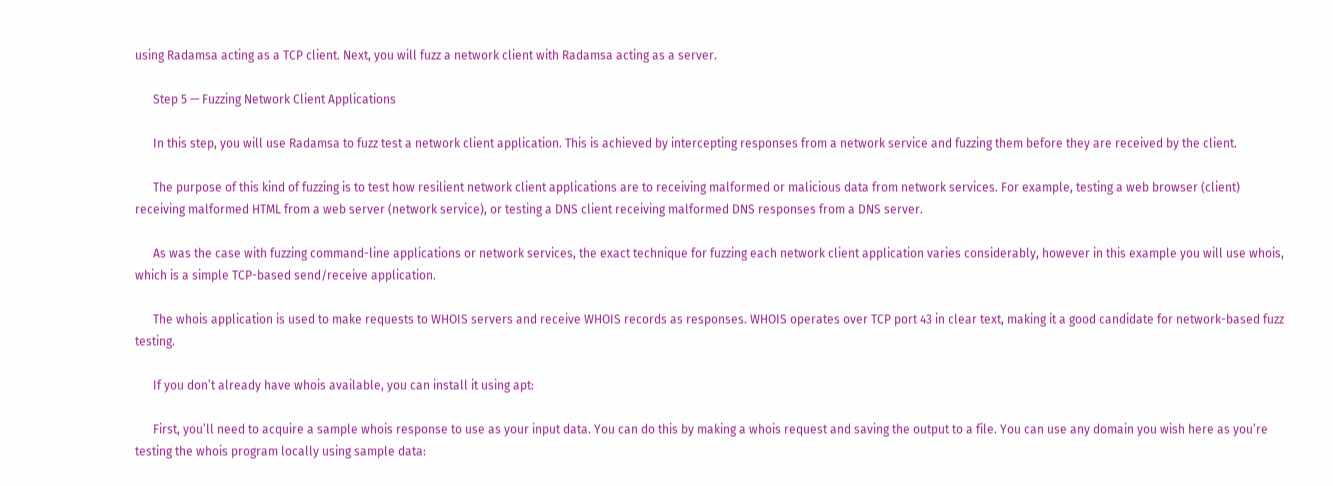using Radamsa acting as a TCP client. Next, you will fuzz a network client with Radamsa acting as a server.

      Step 5 — Fuzzing Network Client Applications

      In this step, you will use Radamsa to fuzz test a network client application. This is achieved by intercepting responses from a network service and fuzzing them before they are received by the client.

      The purpose of this kind of fuzzing is to test how resilient network client applications are to receiving malformed or malicious data from network services. For example, testing a web browser (client) receiving malformed HTML from a web server (network service), or testing a DNS client receiving malformed DNS responses from a DNS server.

      As was the case with fuzzing command-line applications or network services, the exact technique for fuzzing each network client application varies considerably, however in this example you will use whois, which is a simple TCP-based send/receive application.

      The whois application is used to make requests to WHOIS servers and receive WHOIS records as responses. WHOIS operates over TCP port 43 in clear text, making it a good candidate for network-based fuzz testing.

      If you don’t already have whois available, you can install it using apt:

      First, you’ll need to acquire a sample whois response to use as your input data. You can do this by making a whois request and saving the output to a file. You can use any domain you wish here as you’re testing the whois program locally using sample data: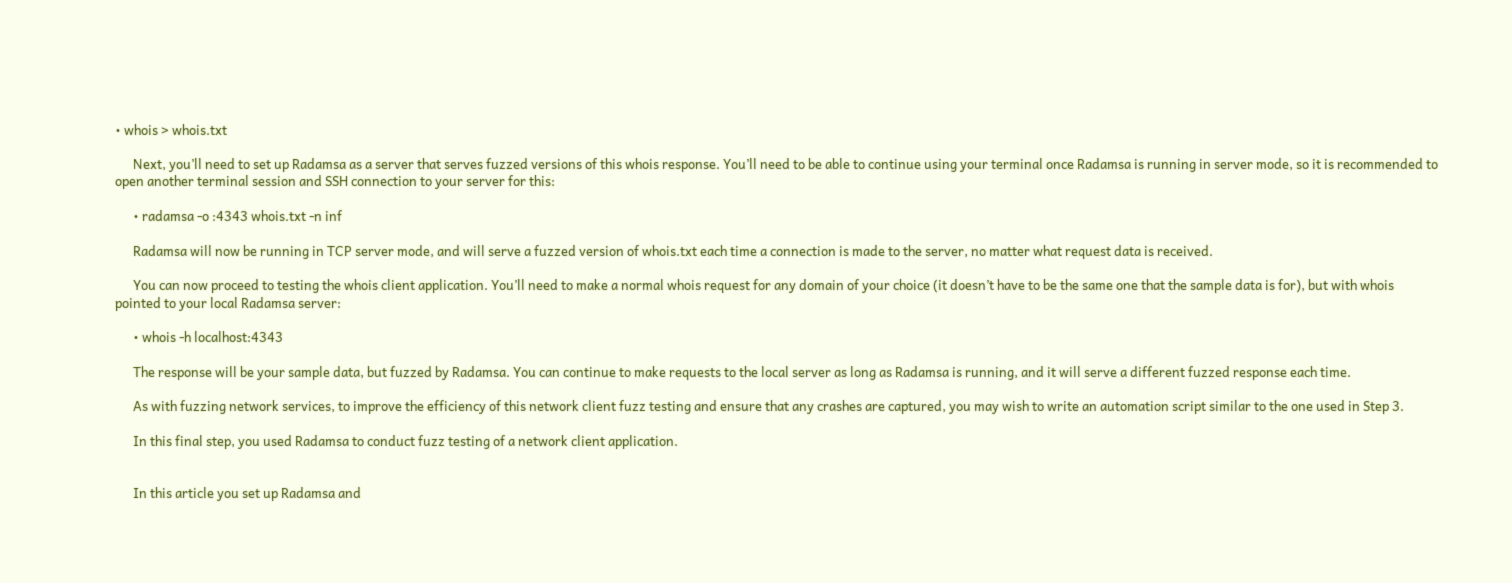• whois > whois.txt

      Next, you’ll need to set up Radamsa as a server that serves fuzzed versions of this whois response. You’ll need to be able to continue using your terminal once Radamsa is running in server mode, so it is recommended to open another terminal session and SSH connection to your server for this:

      • radamsa -o :4343 whois.txt -n inf

      Radamsa will now be running in TCP server mode, and will serve a fuzzed version of whois.txt each time a connection is made to the server, no matter what request data is received.

      You can now proceed to testing the whois client application. You’ll need to make a normal whois request for any domain of your choice (it doesn’t have to be the same one that the sample data is for), but with whois pointed to your local Radamsa server:

      • whois -h localhost:4343

      The response will be your sample data, but fuzzed by Radamsa. You can continue to make requests to the local server as long as Radamsa is running, and it will serve a different fuzzed response each time.

      As with fuzzing network services, to improve the efficiency of this network client fuzz testing and ensure that any crashes are captured, you may wish to write an automation script similar to the one used in Step 3.

      In this final step, you used Radamsa to conduct fuzz testing of a network client application.


      In this article you set up Radamsa and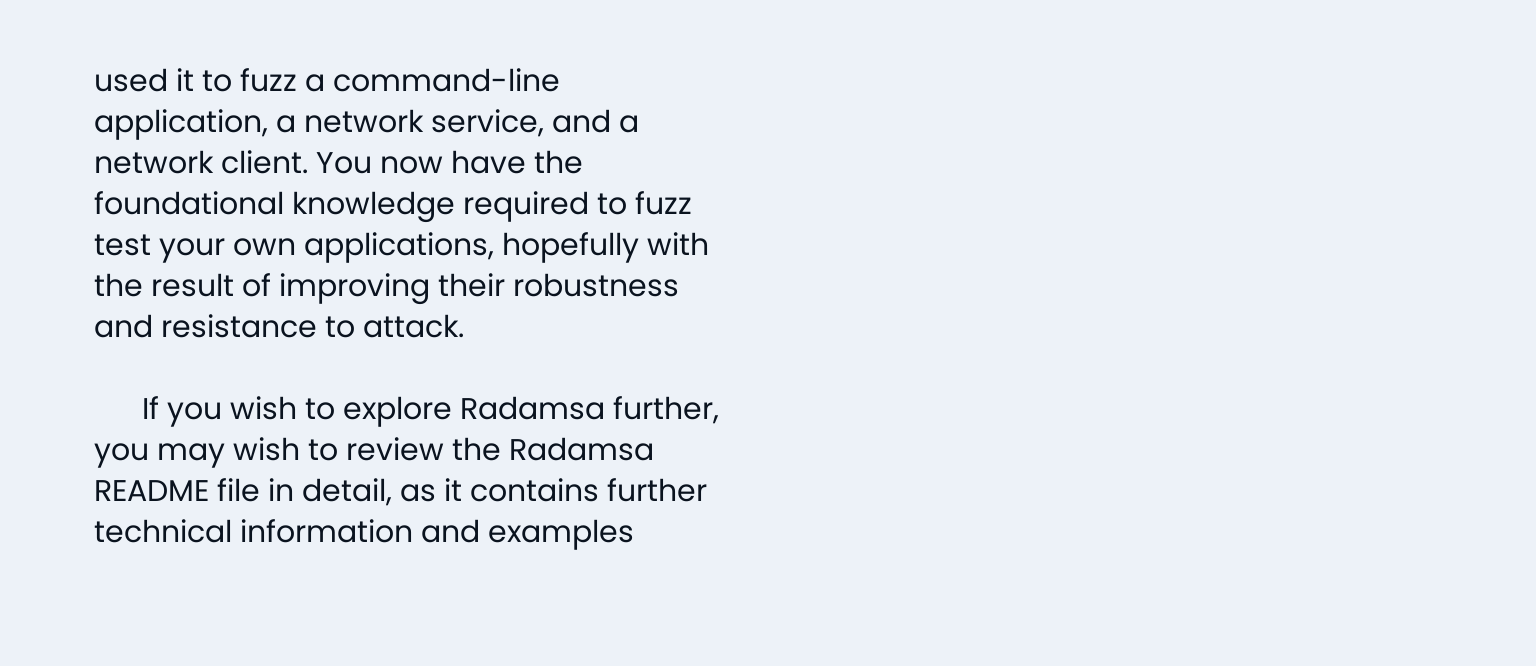used it to fuzz a command-line application, a network service, and a network client. You now have the foundational knowledge required to fuzz test your own applications, hopefully with the result of improving their robustness and resistance to attack.

      If you wish to explore Radamsa further, you may wish to review the Radamsa README file in detail, as it contains further technical information and examples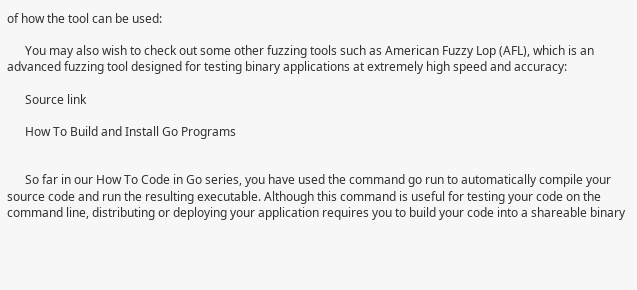of how the tool can be used:

      You may also wish to check out some other fuzzing tools such as American Fuzzy Lop (AFL), which is an advanced fuzzing tool designed for testing binary applications at extremely high speed and accuracy:

      Source link

      How To Build and Install Go Programs


      So far in our How To Code in Go series, you have used the command go run to automatically compile your source code and run the resulting executable. Although this command is useful for testing your code on the command line, distributing or deploying your application requires you to build your code into a shareable binary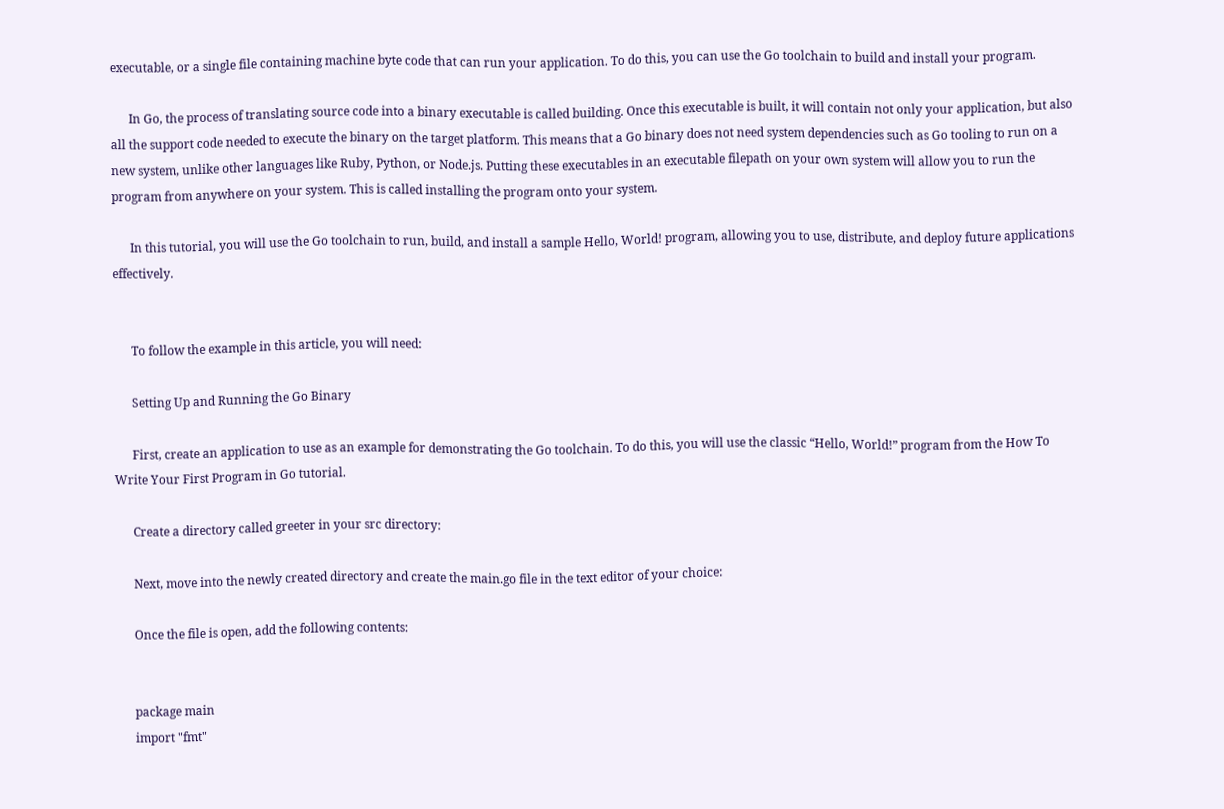executable, or a single file containing machine byte code that can run your application. To do this, you can use the Go toolchain to build and install your program.

      In Go, the process of translating source code into a binary executable is called building. Once this executable is built, it will contain not only your application, but also all the support code needed to execute the binary on the target platform. This means that a Go binary does not need system dependencies such as Go tooling to run on a new system, unlike other languages like Ruby, Python, or Node.js. Putting these executables in an executable filepath on your own system will allow you to run the program from anywhere on your system. This is called installing the program onto your system.

      In this tutorial, you will use the Go toolchain to run, build, and install a sample Hello, World! program, allowing you to use, distribute, and deploy future applications effectively.


      To follow the example in this article, you will need:

      Setting Up and Running the Go Binary

      First, create an application to use as an example for demonstrating the Go toolchain. To do this, you will use the classic “Hello, World!” program from the How To Write Your First Program in Go tutorial.

      Create a directory called greeter in your src directory:

      Next, move into the newly created directory and create the main.go file in the text editor of your choice:

      Once the file is open, add the following contents:


      package main
      import "fmt"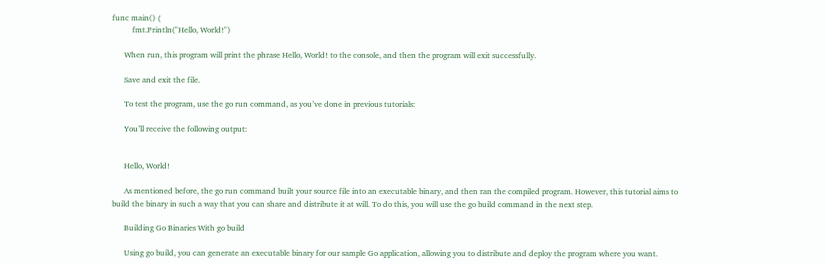func main() {
          fmt.Println("Hello, World!")

      When run, this program will print the phrase Hello, World! to the console, and then the program will exit successfully.

      Save and exit the file.

      To test the program, use the go run command, as you’ve done in previous tutorials:

      You’ll receive the following output:


      Hello, World!

      As mentioned before, the go run command built your source file into an executable binary, and then ran the compiled program. However, this tutorial aims to build the binary in such a way that you can share and distribute it at will. To do this, you will use the go build command in the next step.

      Building Go Binaries With go build

      Using go build, you can generate an executable binary for our sample Go application, allowing you to distribute and deploy the program where you want.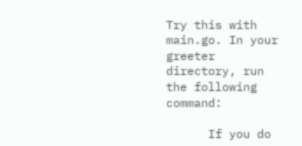Try this with main.go. In your greeter directory, run the following command:

      If you do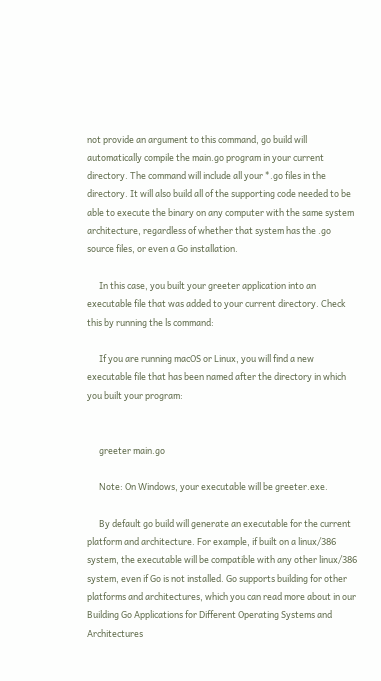not provide an argument to this command, go build will automatically compile the main.go program in your current directory. The command will include all your *.go files in the directory. It will also build all of the supporting code needed to be able to execute the binary on any computer with the same system architecture, regardless of whether that system has the .go source files, or even a Go installation.

      In this case, you built your greeter application into an executable file that was added to your current directory. Check this by running the ls command:

      If you are running macOS or Linux, you will find a new executable file that has been named after the directory in which you built your program:


      greeter main.go

      Note: On Windows, your executable will be greeter.exe.

      By default go build will generate an executable for the current platform and architecture. For example, if built on a linux/386 system, the executable will be compatible with any other linux/386 system, even if Go is not installed. Go supports building for other platforms and architectures, which you can read more about in our Building Go Applications for Different Operating Systems and Architectures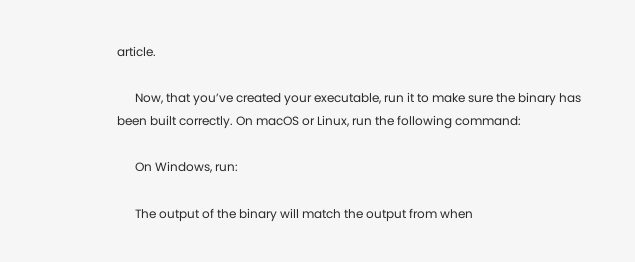article.

      Now, that you’ve created your executable, run it to make sure the binary has been built correctly. On macOS or Linux, run the following command:

      On Windows, run:

      The output of the binary will match the output from when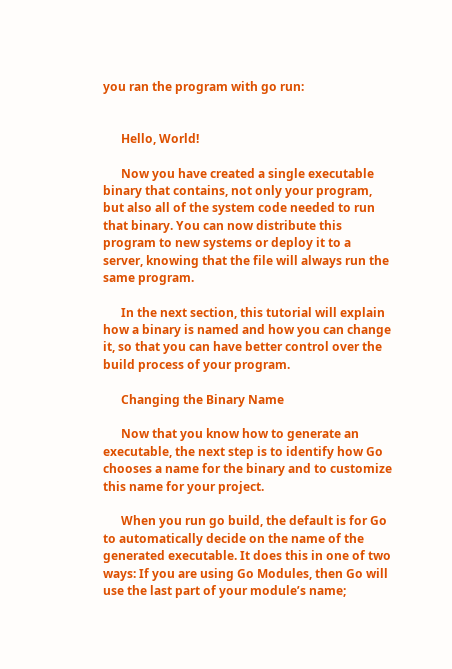you ran the program with go run:


      Hello, World!

      Now you have created a single executable binary that contains, not only your program, but also all of the system code needed to run that binary. You can now distribute this program to new systems or deploy it to a server, knowing that the file will always run the same program.

      In the next section, this tutorial will explain how a binary is named and how you can change it, so that you can have better control over the build process of your program.

      Changing the Binary Name

      Now that you know how to generate an executable, the next step is to identify how Go chooses a name for the binary and to customize this name for your project.

      When you run go build, the default is for Go to automatically decide on the name of the generated executable. It does this in one of two ways: If you are using Go Modules, then Go will use the last part of your module’s name;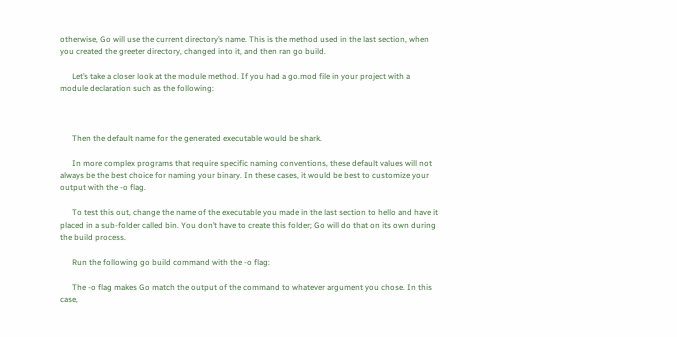otherwise, Go will use the current directory’s name. This is the method used in the last section, when you created the greeter directory, changed into it, and then ran go build.

      Let’s take a closer look at the module method. If you had a go.mod file in your project with a module declaration such as the following:



      Then the default name for the generated executable would be shark.

      In more complex programs that require specific naming conventions, these default values will not always be the best choice for naming your binary. In these cases, it would be best to customize your output with the -o flag.

      To test this out, change the name of the executable you made in the last section to hello and have it placed in a sub-folder called bin. You don’t have to create this folder; Go will do that on its own during the build process.

      Run the following go build command with the -o flag:

      The -o flag makes Go match the output of the command to whatever argument you chose. In this case,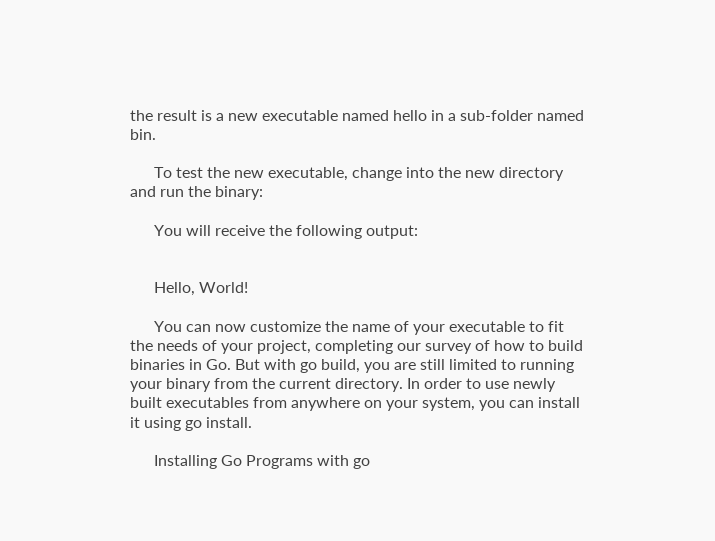the result is a new executable named hello in a sub-folder named bin.

      To test the new executable, change into the new directory and run the binary:

      You will receive the following output:


      Hello, World!

      You can now customize the name of your executable to fit the needs of your project, completing our survey of how to build binaries in Go. But with go build, you are still limited to running your binary from the current directory. In order to use newly built executables from anywhere on your system, you can install it using go install.

      Installing Go Programs with go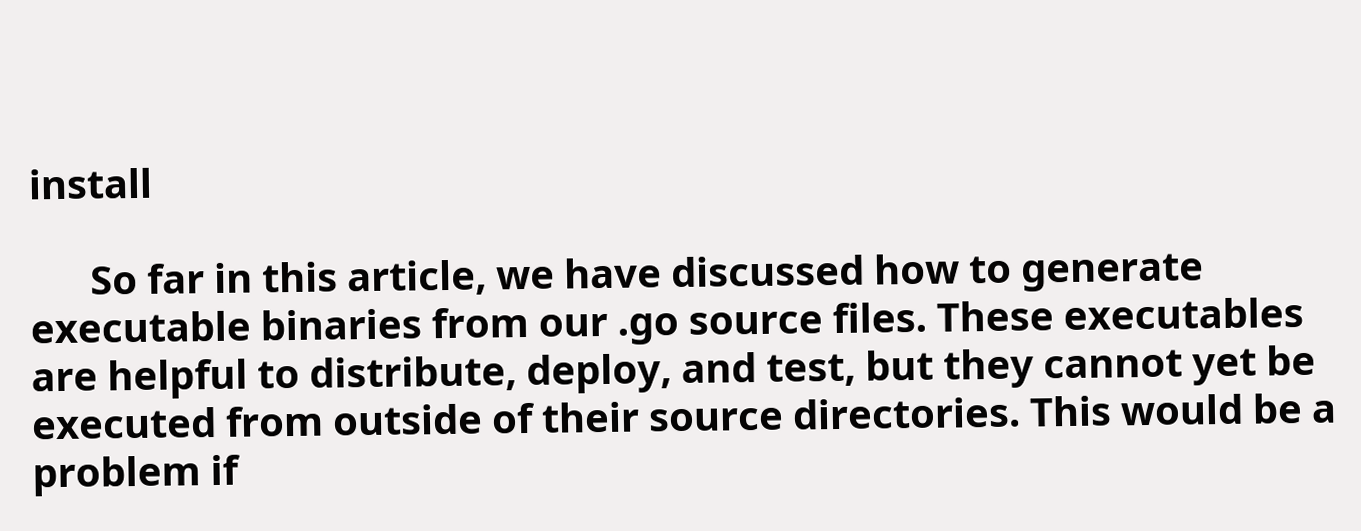install

      So far in this article, we have discussed how to generate executable binaries from our .go source files. These executables are helpful to distribute, deploy, and test, but they cannot yet be executed from outside of their source directories. This would be a problem if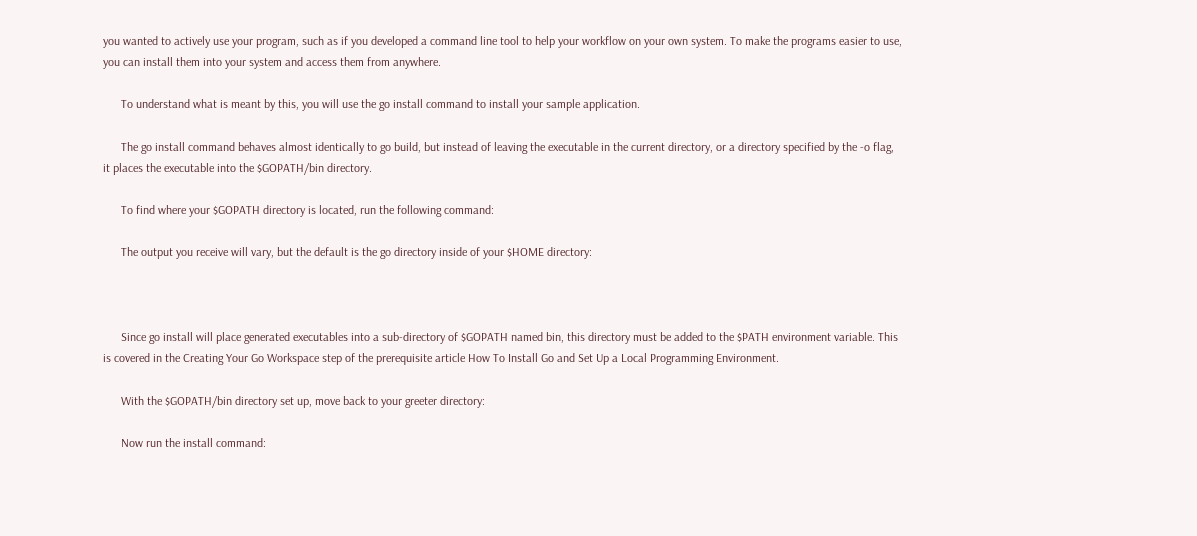you wanted to actively use your program, such as if you developed a command line tool to help your workflow on your own system. To make the programs easier to use, you can install them into your system and access them from anywhere.

      To understand what is meant by this, you will use the go install command to install your sample application.

      The go install command behaves almost identically to go build, but instead of leaving the executable in the current directory, or a directory specified by the -o flag, it places the executable into the $GOPATH/bin directory.

      To find where your $GOPATH directory is located, run the following command:

      The output you receive will vary, but the default is the go directory inside of your $HOME directory:



      Since go install will place generated executables into a sub-directory of $GOPATH named bin, this directory must be added to the $PATH environment variable. This is covered in the Creating Your Go Workspace step of the prerequisite article How To Install Go and Set Up a Local Programming Environment.

      With the $GOPATH/bin directory set up, move back to your greeter directory:

      Now run the install command: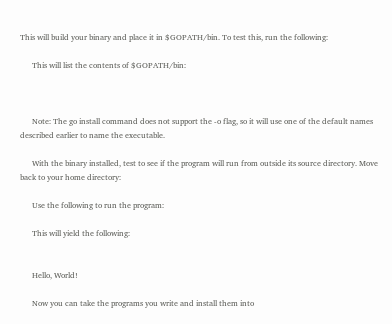This will build your binary and place it in $GOPATH/bin. To test this, run the following:

      This will list the contents of $GOPATH/bin:



      Note: The go install command does not support the -o flag, so it will use one of the default names described earlier to name the executable.

      With the binary installed, test to see if the program will run from outside its source directory. Move back to your home directory:

      Use the following to run the program:

      This will yield the following:


      Hello, World!

      Now you can take the programs you write and install them into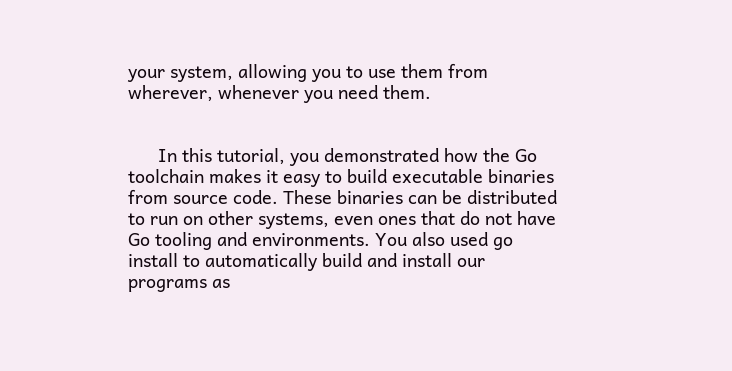your system, allowing you to use them from wherever, whenever you need them.


      In this tutorial, you demonstrated how the Go toolchain makes it easy to build executable binaries from source code. These binaries can be distributed to run on other systems, even ones that do not have Go tooling and environments. You also used go install to automatically build and install our programs as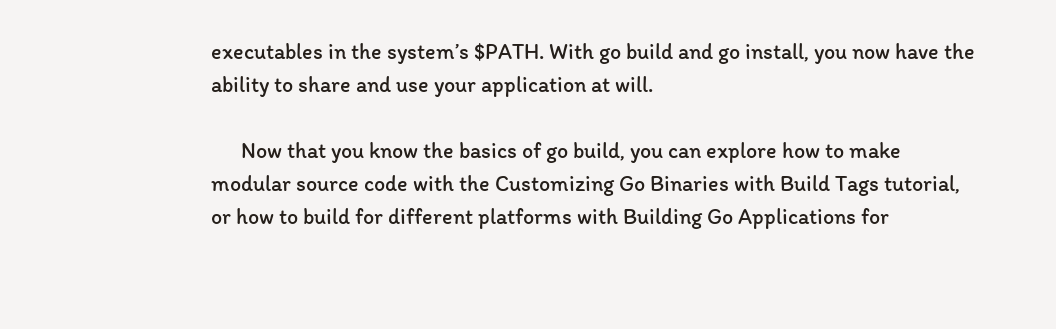executables in the system’s $PATH. With go build and go install, you now have the ability to share and use your application at will.

      Now that you know the basics of go build, you can explore how to make modular source code with the Customizing Go Binaries with Build Tags tutorial, or how to build for different platforms with Building Go Applications for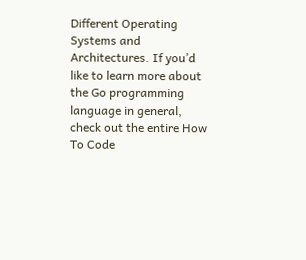Different Operating Systems and Architectures. If you’d like to learn more about the Go programming language in general, check out the entire How To Code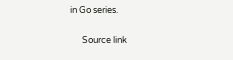in Go series.

      Source link